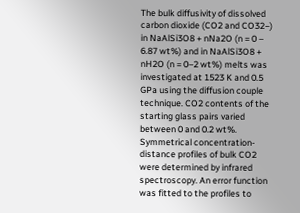The bulk diffusivity of dissolved carbon dioxide (CO2 and CO32−) in NaAlSi3O8 + nNa2O (n = 0 – 6.87 wt%) and in NaAlSi3O8 + nH2O (n = 0–2 wt%) melts was investigated at 1523 K and 0.5 GPa using the diffusion couple technique. CO2 contents of the starting glass pairs varied between 0 and 0.2 wt%. Symmetrical concentration-distance profiles of bulk CO2 were determined by infrared spectroscopy. An error function was fitted to the profiles to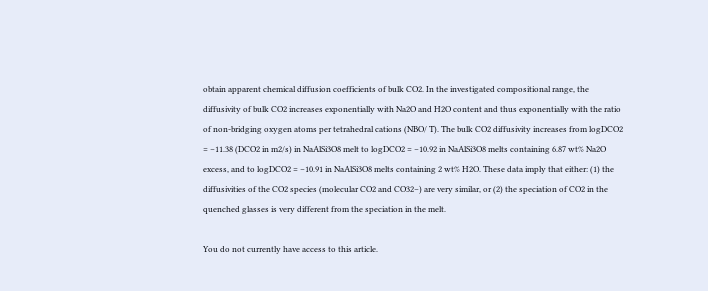obtain apparent chemical diffusion coefficients of bulk CO2. In the investigated compositional range, the diffusivity of bulk CO2 increases exponentially with Na2O and H2O content and thus exponentially with the ratio of non-bridging oxygen atoms per tetrahedral cations (NBO/ T). The bulk CO2 diffusivity increases from logDCO2 = −11.38 (DCO2 in m2/s) in NaAlSi3O8 melt to logDCO2 = −10.92 in NaAlSi3O8 melts containing 6.87 wt% Na2O excess, and to logDCO2 = −10.91 in NaAlSi3O8 melts containing 2 wt% H2O. These data imply that either: (1) the diffusivities of the CO2 species (molecular CO2 and CO32−) are very similar, or (2) the speciation of CO2 in the quenched glasses is very different from the speciation in the melt.

You do not currently have access to this article.